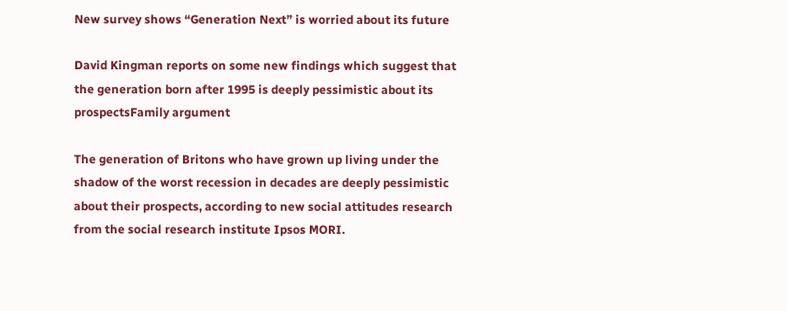New survey shows “Generation Next” is worried about its future

David Kingman reports on some new findings which suggest that the generation born after 1995 is deeply pessimistic about its prospectsFamily argument

The generation of Britons who have grown up living under the shadow of the worst recession in decades are deeply pessimistic about their prospects, according to new social attitudes research from the social research institute Ipsos MORI.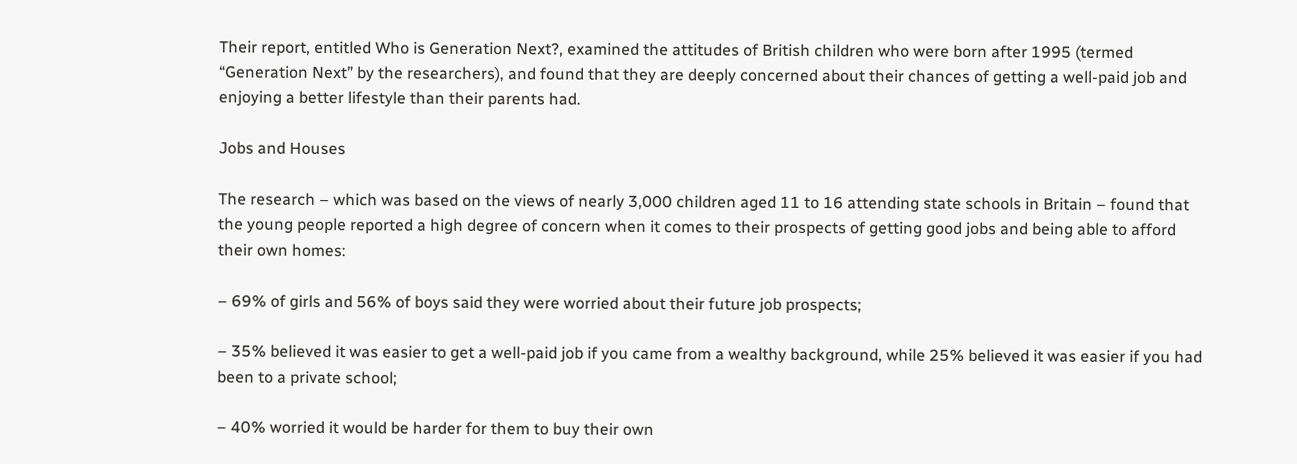Their report, entitled Who is Generation Next?, examined the attitudes of British children who were born after 1995 (termed “Generation Next” by the researchers), and found that they are deeply concerned about their chances of getting a well-paid job and enjoying a better lifestyle than their parents had.

Jobs and Houses

The research – which was based on the views of nearly 3,000 children aged 11 to 16 attending state schools in Britain – found that the young people reported a high degree of concern when it comes to their prospects of getting good jobs and being able to afford their own homes:

– 69% of girls and 56% of boys said they were worried about their future job prospects;

– 35% believed it was easier to get a well-paid job if you came from a wealthy background, while 25% believed it was easier if you had been to a private school;

– 40% worried it would be harder for them to buy their own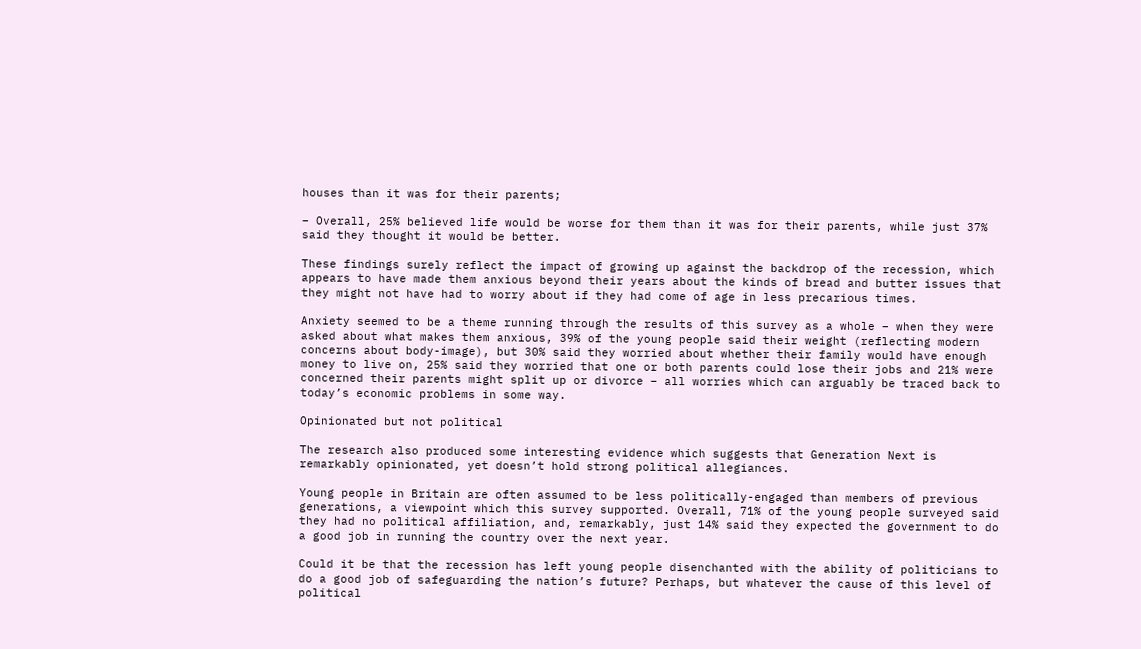houses than it was for their parents;

– Overall, 25% believed life would be worse for them than it was for their parents, while just 37% said they thought it would be better.

These findings surely reflect the impact of growing up against the backdrop of the recession, which appears to have made them anxious beyond their years about the kinds of bread and butter issues that they might not have had to worry about if they had come of age in less precarious times.

Anxiety seemed to be a theme running through the results of this survey as a whole – when they were asked about what makes them anxious, 39% of the young people said their weight (reflecting modern concerns about body-image), but 30% said they worried about whether their family would have enough money to live on, 25% said they worried that one or both parents could lose their jobs and 21% were concerned their parents might split up or divorce – all worries which can arguably be traced back to today’s economic problems in some way.

Opinionated but not political

The research also produced some interesting evidence which suggests that Generation Next is remarkably opinionated, yet doesn’t hold strong political allegiances.

Young people in Britain are often assumed to be less politically-engaged than members of previous generations, a viewpoint which this survey supported. Overall, 71% of the young people surveyed said they had no political affiliation, and, remarkably, just 14% said they expected the government to do a good job in running the country over the next year.

Could it be that the recession has left young people disenchanted with the ability of politicians to do a good job of safeguarding the nation’s future? Perhaps, but whatever the cause of this level of political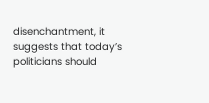disenchantment, it suggests that today’s politicians should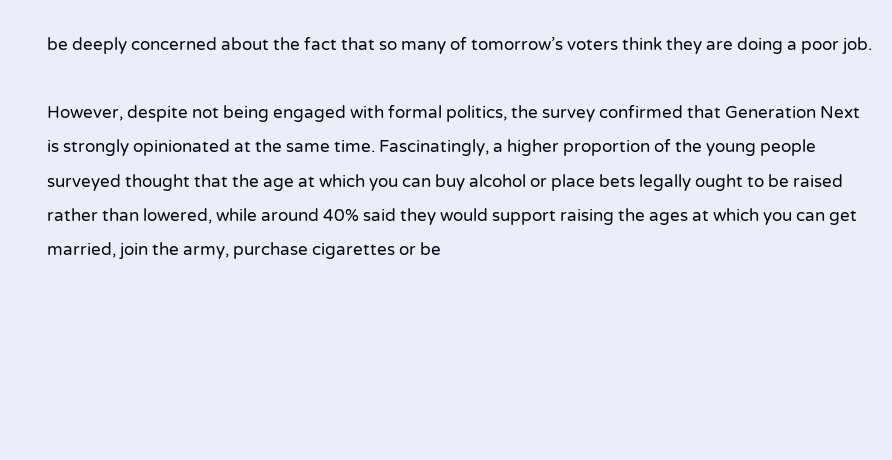be deeply concerned about the fact that so many of tomorrow’s voters think they are doing a poor job.

However, despite not being engaged with formal politics, the survey confirmed that Generation Next is strongly opinionated at the same time. Fascinatingly, a higher proportion of the young people surveyed thought that the age at which you can buy alcohol or place bets legally ought to be raised rather than lowered, while around 40% said they would support raising the ages at which you can get married, join the army, purchase cigarettes or be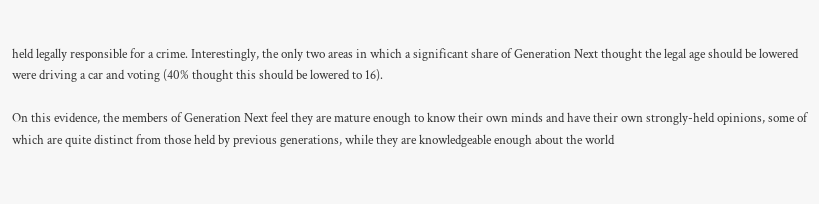held legally responsible for a crime. Interestingly, the only two areas in which a significant share of Generation Next thought the legal age should be lowered were driving a car and voting (40% thought this should be lowered to 16).

On this evidence, the members of Generation Next feel they are mature enough to know their own minds and have their own strongly-held opinions, some of which are quite distinct from those held by previous generations, while they are knowledgeable enough about the world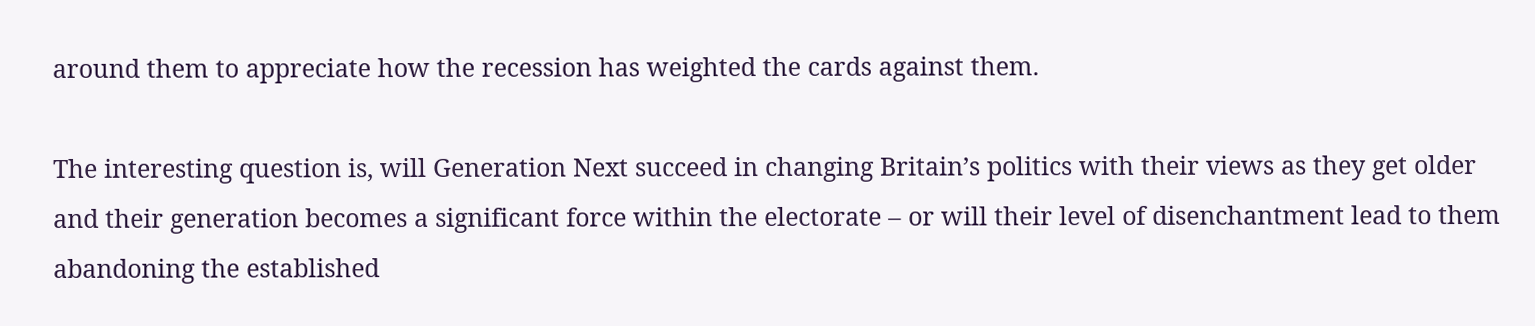around them to appreciate how the recession has weighted the cards against them.

The interesting question is, will Generation Next succeed in changing Britain’s politics with their views as they get older and their generation becomes a significant force within the electorate – or will their level of disenchantment lead to them abandoning the established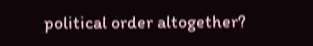political order altogether?